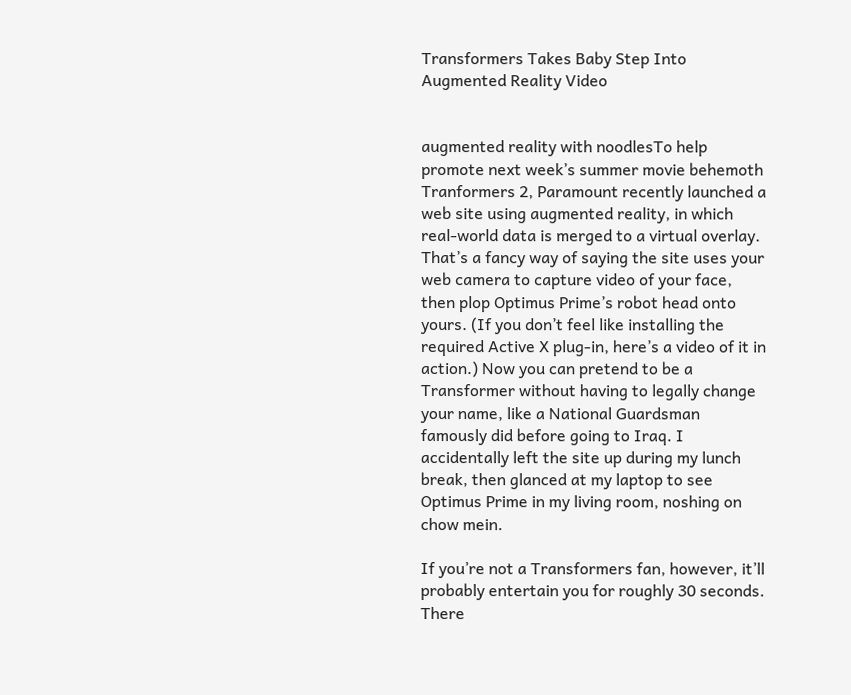Transformers Takes Baby Step Into Augmented Reality Video


augmented reality with noodlesTo help promote next week’s summer movie behemoth Tranformers 2, Paramount recently launched a web site using augmented reality, in which real-world data is merged to a virtual overlay. That’s a fancy way of saying the site uses your web camera to capture video of your face, then plop Optimus Prime’s robot head onto yours. (If you don’t feel like installing the required Active X plug-in, here’s a video of it in action.) Now you can pretend to be a Transformer without having to legally change your name, like a National Guardsman famously did before going to Iraq. I accidentally left the site up during my lunch break, then glanced at my laptop to see Optimus Prime in my living room, noshing on chow mein.

If you’re not a Transformers fan, however, it’ll probably entertain you for roughly 30 seconds. There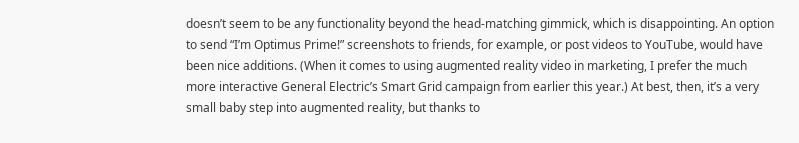doesn’t seem to be any functionality beyond the head-matching gimmick, which is disappointing. An option to send “I’m Optimus Prime!” screenshots to friends, for example, or post videos to YouTube, would have been nice additions. (When it comes to using augmented reality video in marketing, I prefer the much more interactive General Electric’s Smart Grid campaign from earlier this year.) At best, then, it’s a very small baby step into augmented reality, but thanks to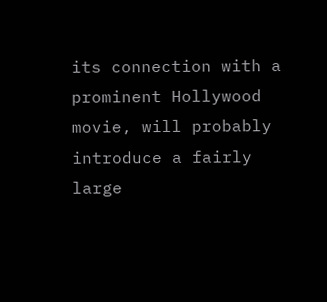its connection with a prominent Hollywood movie, will probably introduce a fairly large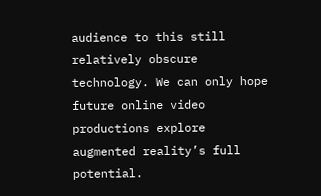audience to this still relatively obscure technology. We can only hope future online video productions explore augmented reality’s full potential.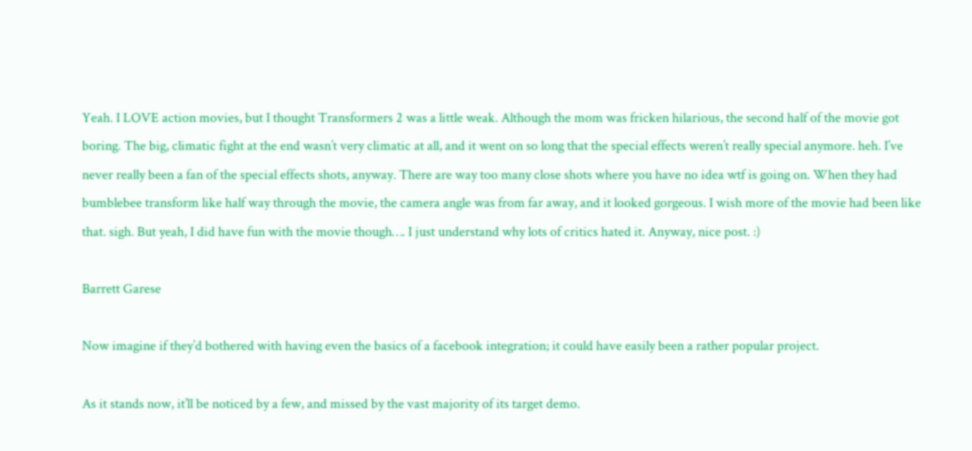Yeah. I LOVE action movies, but I thought Transformers 2 was a little weak. Although the mom was fricken hilarious, the second half of the movie got boring. The big, climatic fight at the end wasn’t very climatic at all, and it went on so long that the special effects weren’t really special anymore. heh. I’ve never really been a fan of the special effects shots, anyway. There are way too many close shots where you have no idea wtf is going on. When they had bumblebee transform like half way through the movie, the camera angle was from far away, and it looked gorgeous. I wish more of the movie had been like that. sigh. But yeah, I did have fun with the movie though…. I just understand why lots of critics hated it. Anyway, nice post. :)

Barrett Garese

Now imagine if they’d bothered with having even the basics of a facebook integration; it could have easily been a rather popular project.

As it stands now, it’ll be noticed by a few, and missed by the vast majority of its target demo.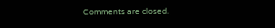Comments are closed.